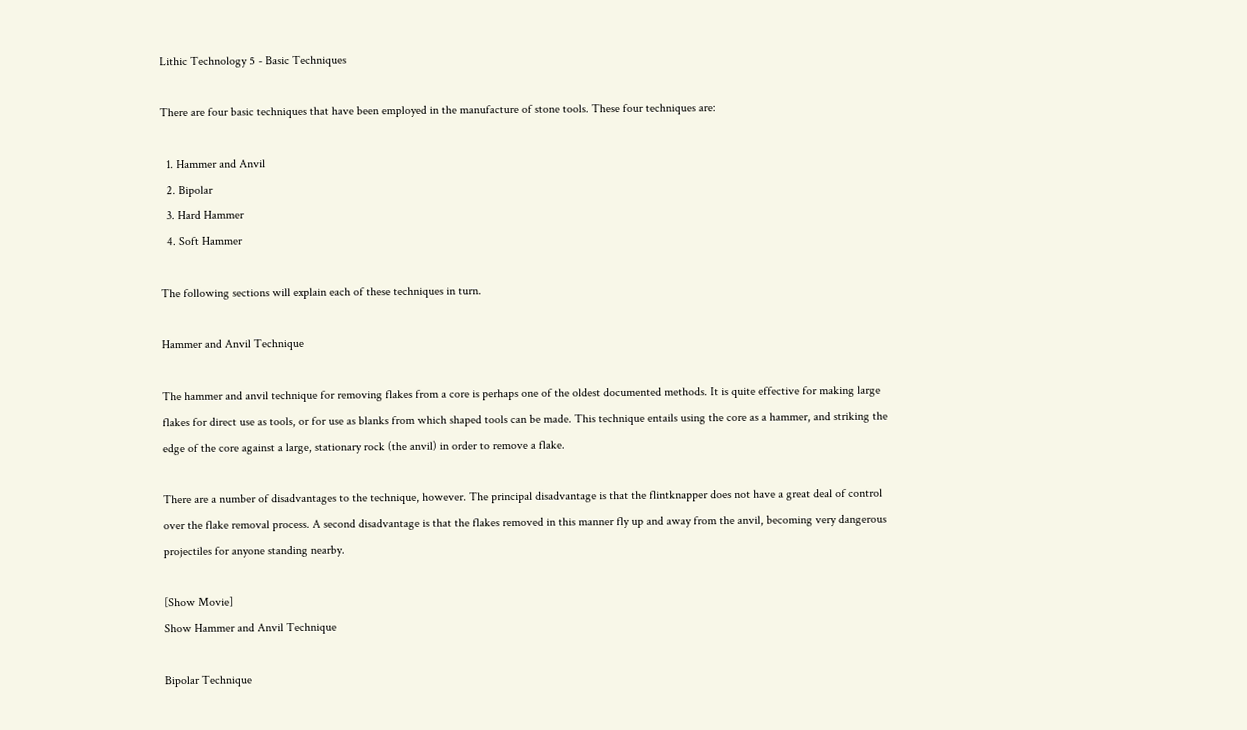Lithic Technology 5 - Basic Techniques

There are four basic techniques that have been employed in the manufacture of stone tools. These four techniques are:

  1. Hammer and Anvil
  2. Bipolar
  3. Hard Hammer
  4. Soft Hammer

The following sections will explain each of these techniques in turn.

Hammer and Anvil Technique

The hammer and anvil technique for removing flakes from a core is perhaps one of the oldest documented methods. It is quite effective for making large flakes for direct use as tools, or for use as blanks from which shaped tools can be made. This technique entails using the core as a hammer, and striking the edge of the core against a large, stationary rock (the anvil) in order to remove a flake.

There are a number of disadvantages to the technique, however. The principal disadvantage is that the flintknapper does not have a great deal of control over the flake removal process. A second disadvantage is that the flakes removed in this manner fly up and away from the anvil, becoming very dangerous projectiles for anyone standing nearby.

[Show Movie]
Show Hammer and Anvil Technique

Bipolar Technique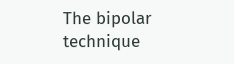The bipolar technique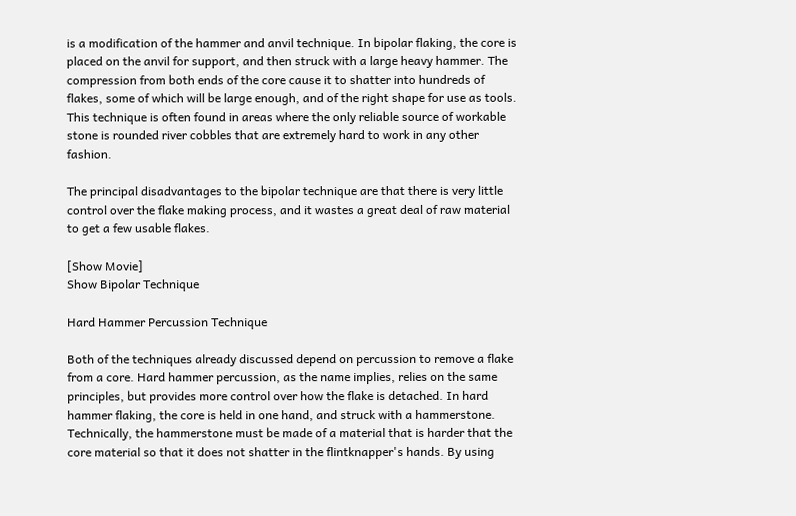is a modification of the hammer and anvil technique. In bipolar flaking, the core is placed on the anvil for support, and then struck with a large heavy hammer. The compression from both ends of the core cause it to shatter into hundreds of flakes, some of which will be large enough, and of the right shape for use as tools. This technique is often found in areas where the only reliable source of workable stone is rounded river cobbles that are extremely hard to work in any other fashion.

The principal disadvantages to the bipolar technique are that there is very little control over the flake making process, and it wastes a great deal of raw material to get a few usable flakes.

[Show Movie]
Show Bipolar Technique

Hard Hammer Percussion Technique

Both of the techniques already discussed depend on percussion to remove a flake from a core. Hard hammer percussion, as the name implies, relies on the same principles, but provides more control over how the flake is detached. In hard hammer flaking, the core is held in one hand, and struck with a hammerstone. Technically, the hammerstone must be made of a material that is harder that the core material so that it does not shatter in the flintknapper's hands. By using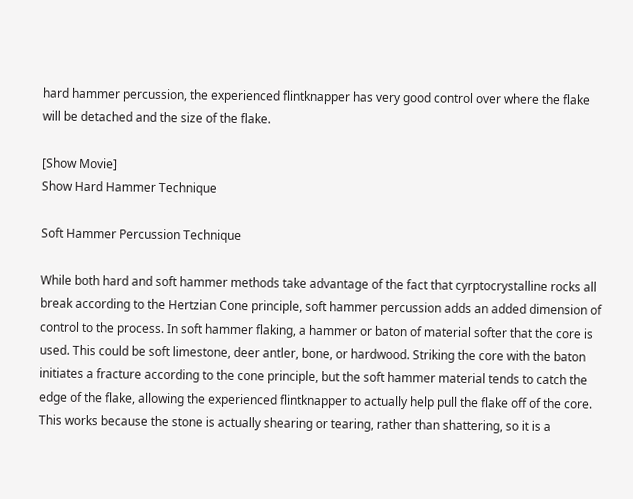hard hammer percussion, the experienced flintknapper has very good control over where the flake will be detached and the size of the flake.

[Show Movie]
Show Hard Hammer Technique

Soft Hammer Percussion Technique

While both hard and soft hammer methods take advantage of the fact that cyrptocrystalline rocks all break according to the Hertzian Cone principle, soft hammer percussion adds an added dimension of control to the process. In soft hammer flaking, a hammer or baton of material softer that the core is used. This could be soft limestone, deer antler, bone, or hardwood. Striking the core with the baton initiates a fracture according to the cone principle, but the soft hammer material tends to catch the edge of the flake, allowing the experienced flintknapper to actually help pull the flake off of the core. This works because the stone is actually shearing or tearing, rather than shattering, so it is a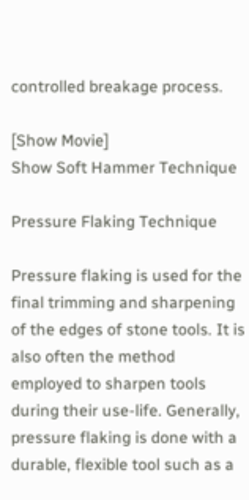controlled breakage process.

[Show Movie]
Show Soft Hammer Technique

Pressure Flaking Technique

Pressure flaking is used for the final trimming and sharpening of the edges of stone tools. It is also often the method employed to sharpen tools during their use-life. Generally, pressure flaking is done with a durable, flexible tool such as a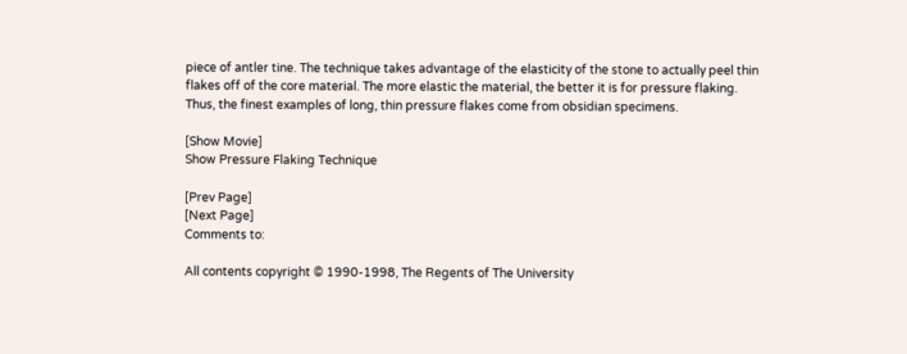piece of antler tine. The technique takes advantage of the elasticity of the stone to actually peel thin flakes off of the core material. The more elastic the material, the better it is for pressure flaking. Thus, the finest examples of long, thin pressure flakes come from obsidian specimens.

[Show Movie]
Show Pressure Flaking Technique

[Prev Page]
[Next Page]
Comments to:

All contents copyright © 1990-1998, The Regents of The University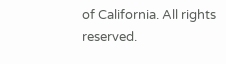of California. All rights reserved.